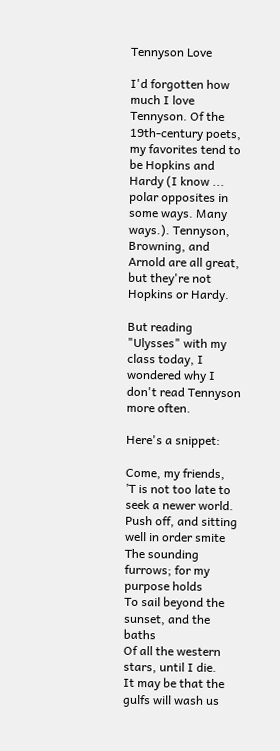Tennyson Love

I'd forgotten how much I love Tennyson. Of the 19th-century poets, my favorites tend to be Hopkins and Hardy (I know ... polar opposites in some ways. Many ways.). Tennyson, Browning, and Arnold are all great, but they're not Hopkins or Hardy.

But reading "Ulysses" with my class today, I wondered why I don't read Tennyson more often.

Here's a snippet:

Come, my friends,
’T is not too late to seek a newer world.
Push off, and sitting well in order smite
The sounding furrows; for my purpose holds
To sail beyond the sunset, and the baths
Of all the western stars, until I die.
It may be that the gulfs will wash us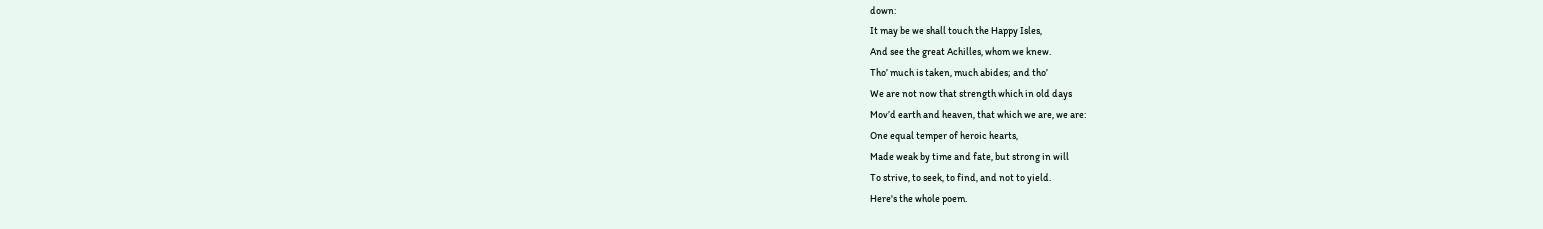down:
It may be we shall touch the Happy Isles,
And see the great Achilles, whom we knew.
Tho’ much is taken, much abides; and tho’
We are not now that strength which in old days
Mov’d earth and heaven, that which we are, we are:
One equal temper of heroic hearts,
Made weak by time and fate, but strong in will
To strive, to seek, to find, and not to yield.
Here's the whole poem.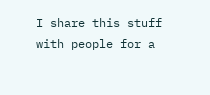I share this stuff with people for a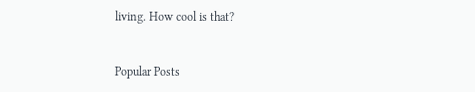living. How cool is that?


Popular Posts